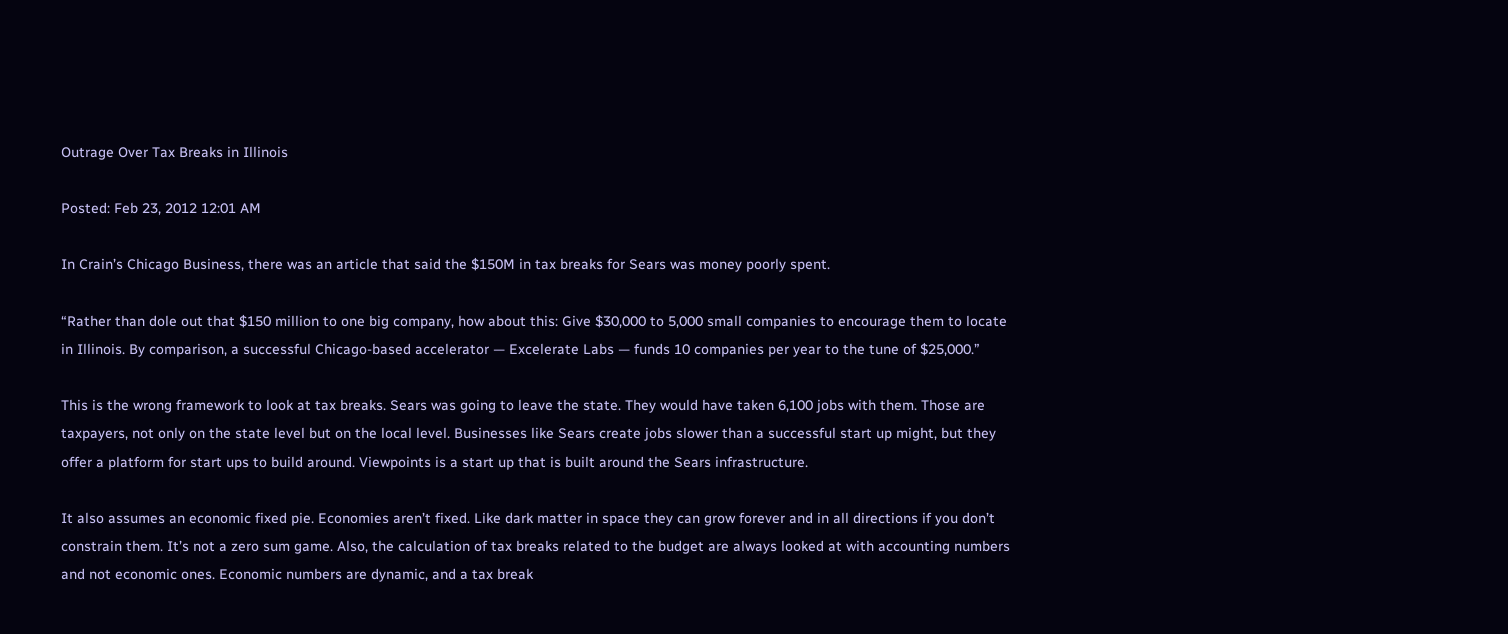Outrage Over Tax Breaks in Illinois

Posted: Feb 23, 2012 12:01 AM

In Crain’s Chicago Business, there was an article that said the $150M in tax breaks for Sears was money poorly spent.

“Rather than dole out that $150 million to one big company, how about this: Give $30,000 to 5,000 small companies to encourage them to locate in Illinois. By comparison, a successful Chicago-based accelerator — Excelerate Labs — funds 10 companies per year to the tune of $25,000.”

This is the wrong framework to look at tax breaks. Sears was going to leave the state. They would have taken 6,100 jobs with them. Those are taxpayers, not only on the state level but on the local level. Businesses like Sears create jobs slower than a successful start up might, but they offer a platform for start ups to build around. Viewpoints is a start up that is built around the Sears infrastructure.

It also assumes an economic fixed pie. Economies aren’t fixed. Like dark matter in space they can grow forever and in all directions if you don’t constrain them. It’s not a zero sum game. Also, the calculation of tax breaks related to the budget are always looked at with accounting numbers and not economic ones. Economic numbers are dynamic, and a tax break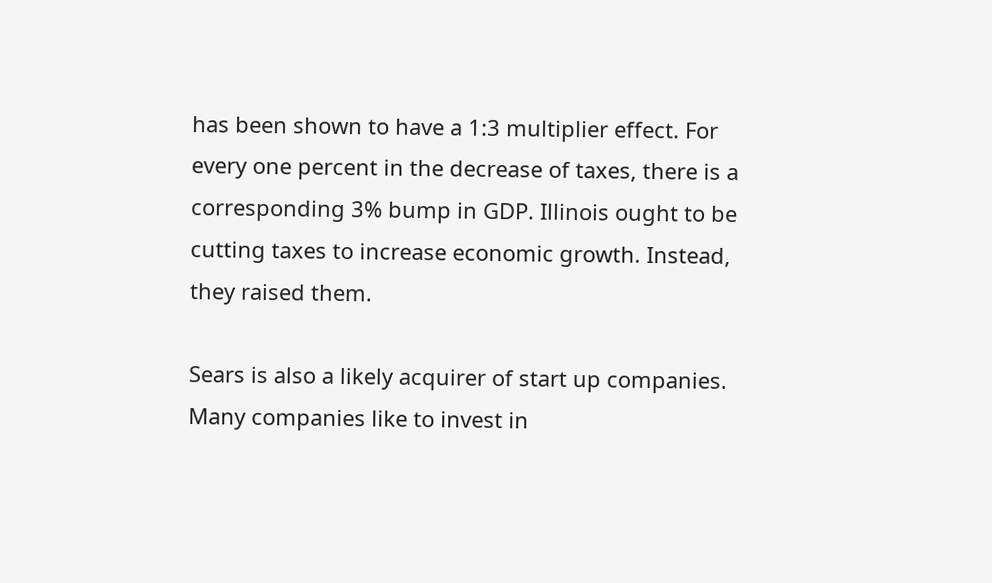has been shown to have a 1:3 multiplier effect. For every one percent in the decrease of taxes, there is a corresponding 3% bump in GDP. Illinois ought to be cutting taxes to increase economic growth. Instead, they raised them.

Sears is also a likely acquirer of start up companies. Many companies like to invest in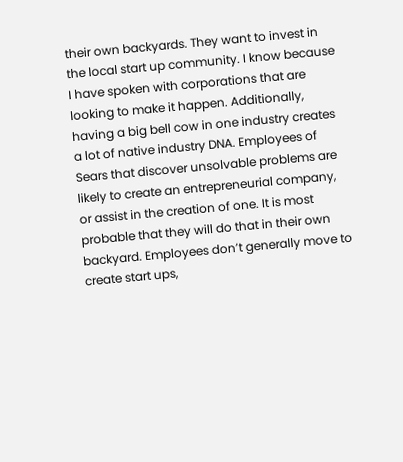their own backyards. They want to invest in the local start up community. I know because I have spoken with corporations that are looking to make it happen. Additionally, having a big bell cow in one industry creates a lot of native industry DNA. Employees of Sears that discover unsolvable problems are likely to create an entrepreneurial company, or assist in the creation of one. It is most probable that they will do that in their own backyard. Employees don’t generally move to create start ups,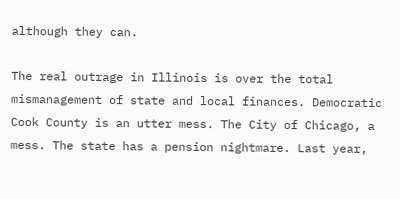although they can.

The real outrage in Illinois is over the total mismanagement of state and local finances. Democratic Cook County is an utter mess. The City of Chicago, a mess. The state has a pension nightmare. Last year,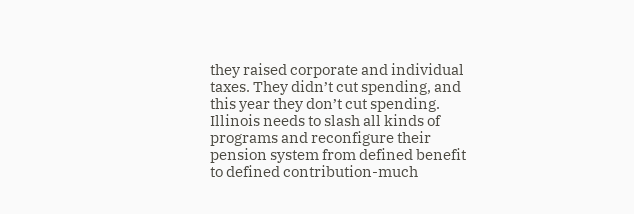they raised corporate and individual taxes. They didn’t cut spending, and this year they don’t cut spending. Illinois needs to slash all kinds of programs and reconfigure their pension system from defined benefit to defined contribution-much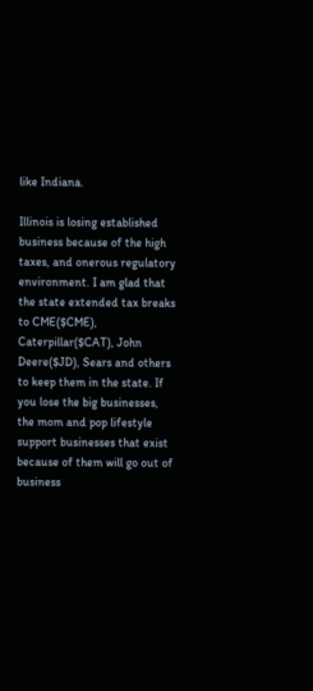like Indiana.

Illinois is losing established business because of the high taxes, and onerous regulatory environment. I am glad that the state extended tax breaks to CME($CME), Caterpillar($CAT), John Deere($JD), Sears and others to keep them in the state. If you lose the big businesses, the mom and pop lifestyle support businesses that exist because of them will go out of business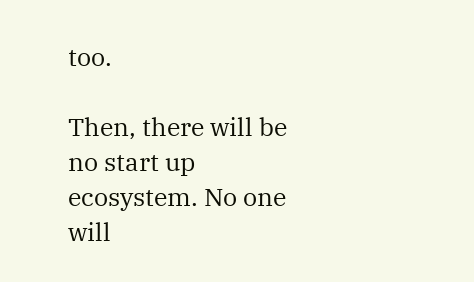too.

Then, there will be no start up ecosystem. No one will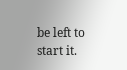be left to start it.